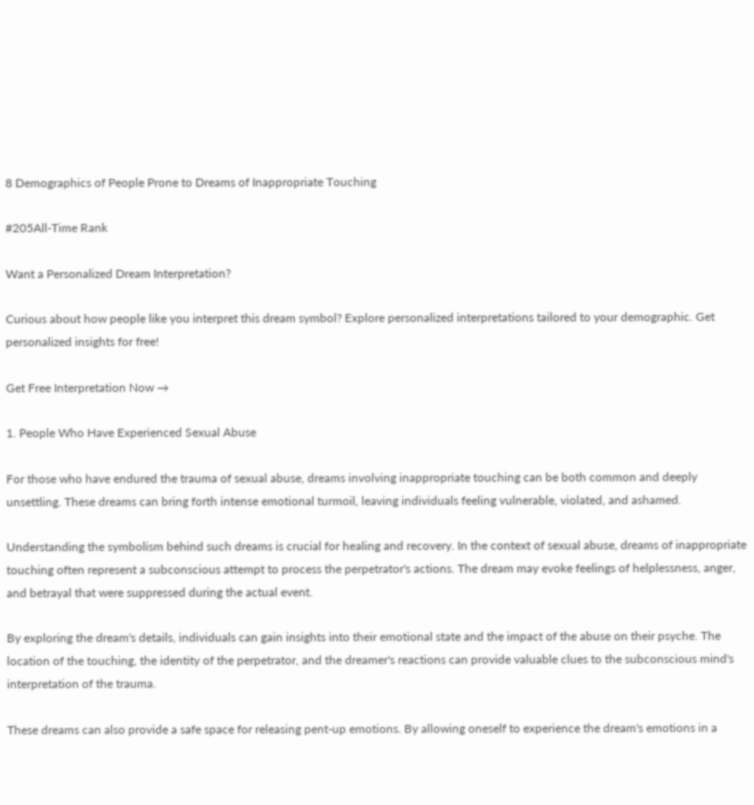8 Demographics of People Prone to Dreams of Inappropriate Touching

#205All-Time Rank

Want a Personalized Dream Interpretation?

Curious about how people like you interpret this dream symbol? Explore personalized interpretations tailored to your demographic. Get personalized insights for free!

Get Free Interpretation Now →

1. People Who Have Experienced Sexual Abuse

For those who have endured the trauma of sexual abuse, dreams involving inappropriate touching can be both common and deeply unsettling. These dreams can bring forth intense emotional turmoil, leaving individuals feeling vulnerable, violated, and ashamed.

Understanding the symbolism behind such dreams is crucial for healing and recovery. In the context of sexual abuse, dreams of inappropriate touching often represent a subconscious attempt to process the perpetrator's actions. The dream may evoke feelings of helplessness, anger, and betrayal that were suppressed during the actual event.

By exploring the dream's details, individuals can gain insights into their emotional state and the impact of the abuse on their psyche. The location of the touching, the identity of the perpetrator, and the dreamer's reactions can provide valuable clues to the subconscious mind's interpretation of the trauma.

These dreams can also provide a safe space for releasing pent-up emotions. By allowing oneself to experience the dream's emotions in a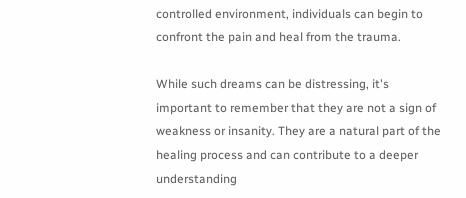controlled environment, individuals can begin to confront the pain and heal from the trauma.

While such dreams can be distressing, it's important to remember that they are not a sign of weakness or insanity. They are a natural part of the healing process and can contribute to a deeper understanding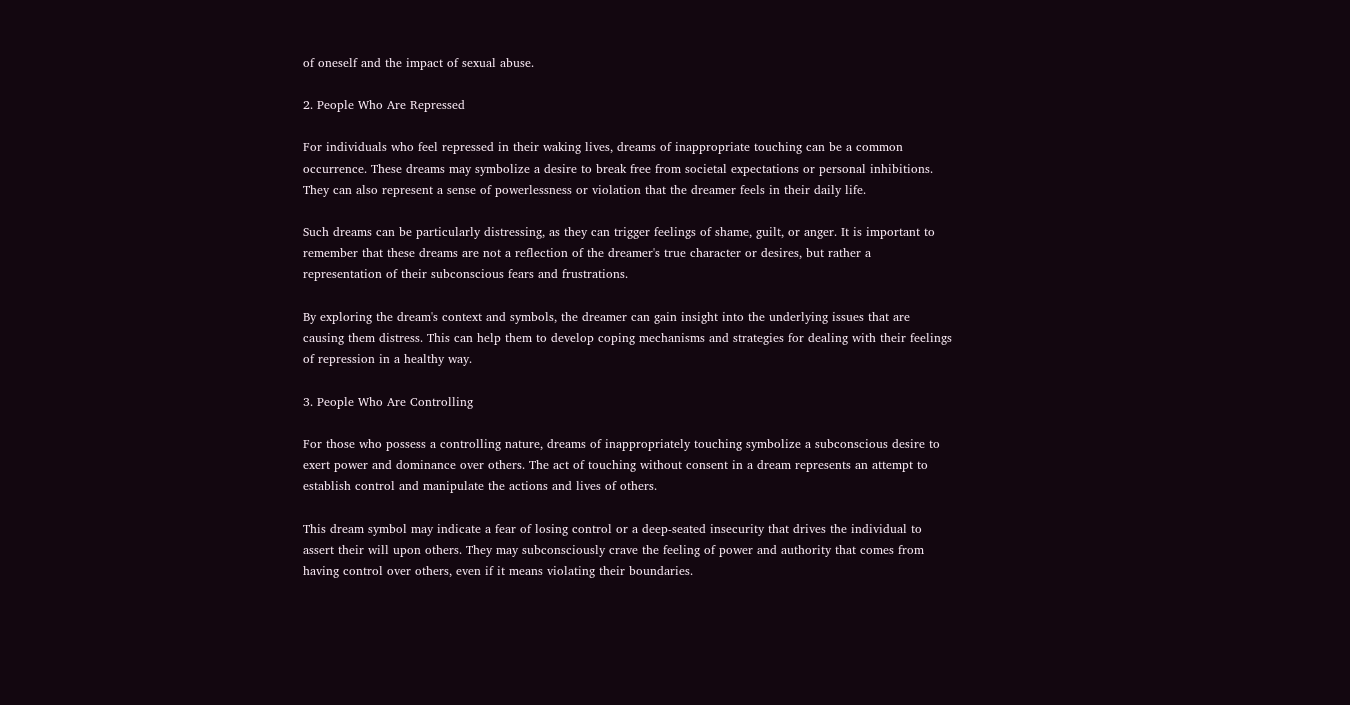of oneself and the impact of sexual abuse.

2. People Who Are Repressed

For individuals who feel repressed in their waking lives, dreams of inappropriate touching can be a common occurrence. These dreams may symbolize a desire to break free from societal expectations or personal inhibitions. They can also represent a sense of powerlessness or violation that the dreamer feels in their daily life.

Such dreams can be particularly distressing, as they can trigger feelings of shame, guilt, or anger. It is important to remember that these dreams are not a reflection of the dreamer's true character or desires, but rather a representation of their subconscious fears and frustrations.

By exploring the dream's context and symbols, the dreamer can gain insight into the underlying issues that are causing them distress. This can help them to develop coping mechanisms and strategies for dealing with their feelings of repression in a healthy way.

3. People Who Are Controlling

For those who possess a controlling nature, dreams of inappropriately touching symbolize a subconscious desire to exert power and dominance over others. The act of touching without consent in a dream represents an attempt to establish control and manipulate the actions and lives of others.

This dream symbol may indicate a fear of losing control or a deep-seated insecurity that drives the individual to assert their will upon others. They may subconsciously crave the feeling of power and authority that comes from having control over others, even if it means violating their boundaries.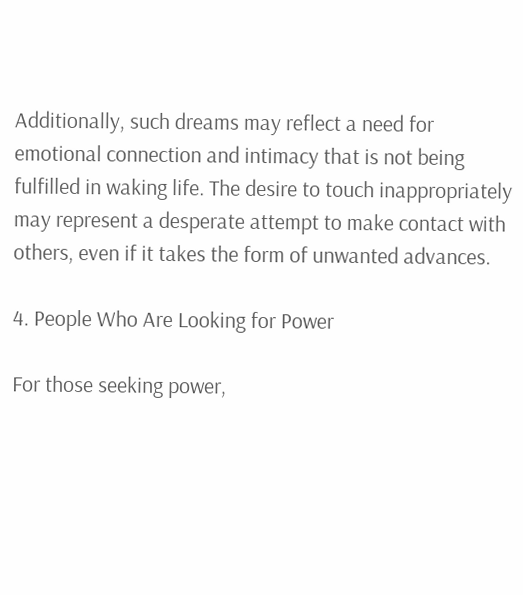Additionally, such dreams may reflect a need for emotional connection and intimacy that is not being fulfilled in waking life. The desire to touch inappropriately may represent a desperate attempt to make contact with others, even if it takes the form of unwanted advances.

4. People Who Are Looking for Power

For those seeking power,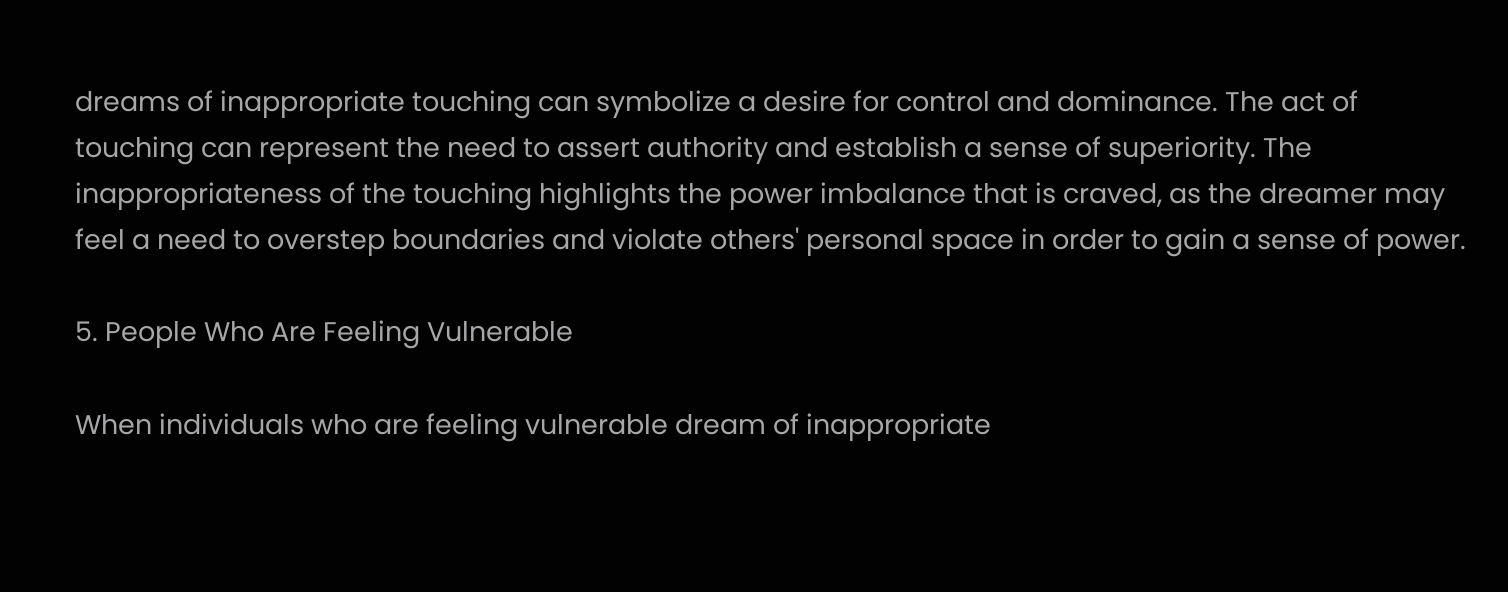dreams of inappropriate touching can symbolize a desire for control and dominance. The act of touching can represent the need to assert authority and establish a sense of superiority. The inappropriateness of the touching highlights the power imbalance that is craved, as the dreamer may feel a need to overstep boundaries and violate others' personal space in order to gain a sense of power.

5. People Who Are Feeling Vulnerable

When individuals who are feeling vulnerable dream of inappropriate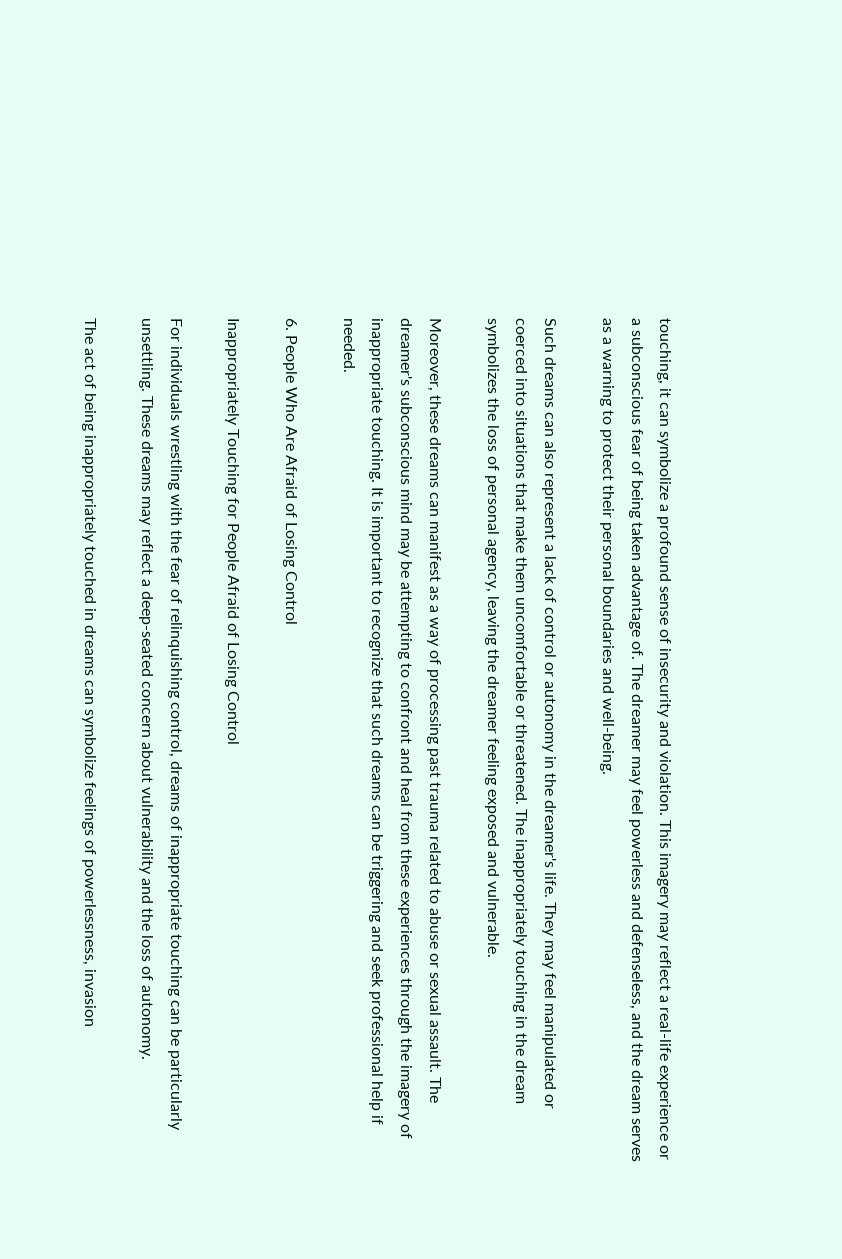touching, it can symbolize a profound sense of insecurity and violation. This imagery may reflect a real-life experience or a subconscious fear of being taken advantage of. The dreamer may feel powerless and defenseless, and the dream serves as a warning to protect their personal boundaries and well-being.

Such dreams can also represent a lack of control or autonomy in the dreamer's life. They may feel manipulated or coerced into situations that make them uncomfortable or threatened. The inappropriately touching in the dream symbolizes the loss of personal agency, leaving the dreamer feeling exposed and vulnerable.

Moreover, these dreams can manifest as a way of processing past trauma related to abuse or sexual assault. The dreamer's subconscious mind may be attempting to confront and heal from these experiences through the imagery of inappropriate touching. It is important to recognize that such dreams can be triggering and seek professional help if needed.

6. People Who Are Afraid of Losing Control

Inappropriately Touching for People Afraid of Losing Control

For individuals wrestling with the fear of relinquishing control, dreams of inappropriate touching can be particularly unsettling. These dreams may reflect a deep-seated concern about vulnerability and the loss of autonomy.

The act of being inappropriately touched in dreams can symbolize feelings of powerlessness, invasion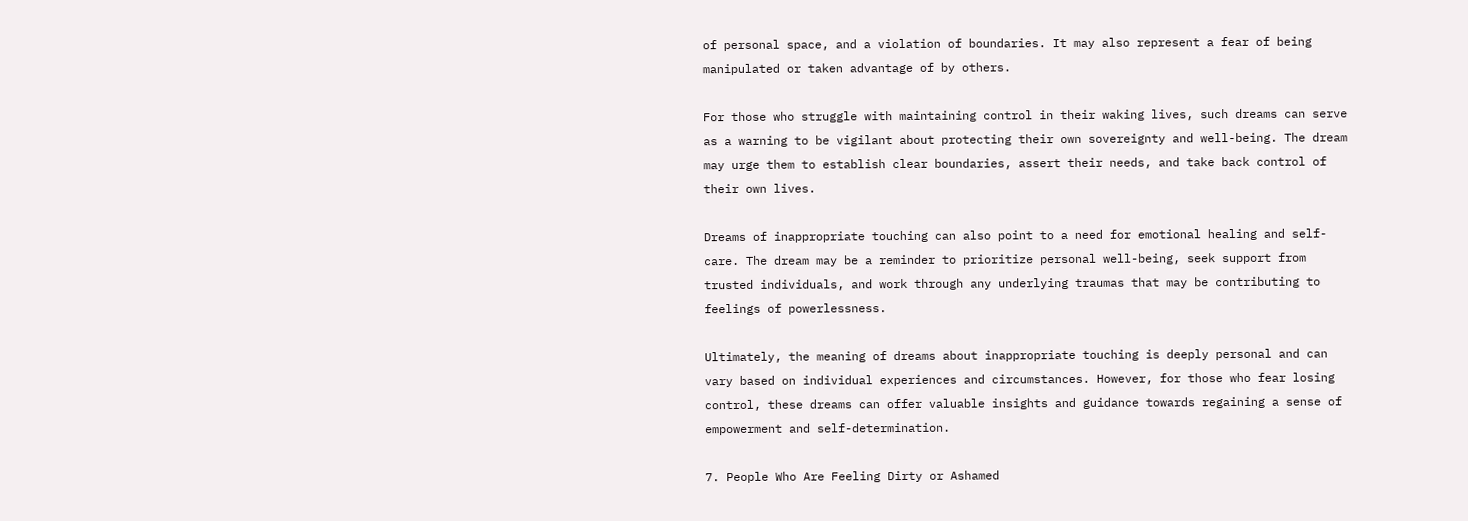of personal space, and a violation of boundaries. It may also represent a fear of being manipulated or taken advantage of by others.

For those who struggle with maintaining control in their waking lives, such dreams can serve as a warning to be vigilant about protecting their own sovereignty and well-being. The dream may urge them to establish clear boundaries, assert their needs, and take back control of their own lives.

Dreams of inappropriate touching can also point to a need for emotional healing and self-care. The dream may be a reminder to prioritize personal well-being, seek support from trusted individuals, and work through any underlying traumas that may be contributing to feelings of powerlessness.

Ultimately, the meaning of dreams about inappropriate touching is deeply personal and can vary based on individual experiences and circumstances. However, for those who fear losing control, these dreams can offer valuable insights and guidance towards regaining a sense of empowerment and self-determination.

7. People Who Are Feeling Dirty or Ashamed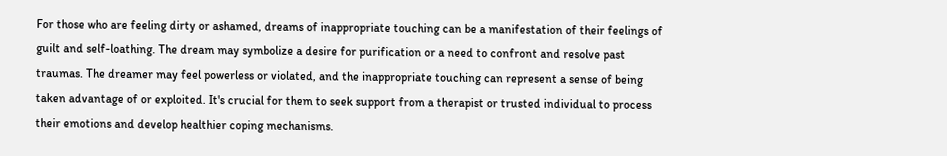For those who are feeling dirty or ashamed, dreams of inappropriate touching can be a manifestation of their feelings of guilt and self-loathing. The dream may symbolize a desire for purification or a need to confront and resolve past traumas. The dreamer may feel powerless or violated, and the inappropriate touching can represent a sense of being taken advantage of or exploited. It's crucial for them to seek support from a therapist or trusted individual to process their emotions and develop healthier coping mechanisms.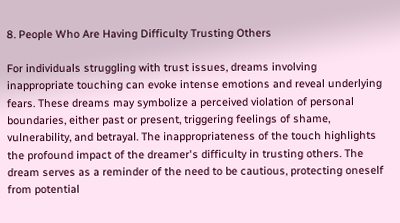8. People Who Are Having Difficulty Trusting Others

For individuals struggling with trust issues, dreams involving inappropriate touching can evoke intense emotions and reveal underlying fears. These dreams may symbolize a perceived violation of personal boundaries, either past or present, triggering feelings of shame, vulnerability, and betrayal. The inappropriateness of the touch highlights the profound impact of the dreamer's difficulty in trusting others. The dream serves as a reminder of the need to be cautious, protecting oneself from potential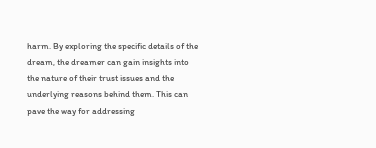harm. By exploring the specific details of the dream, the dreamer can gain insights into the nature of their trust issues and the underlying reasons behind them. This can pave the way for addressing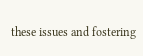these issues and fostering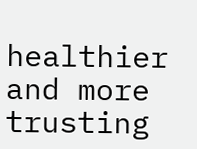healthier and more trusting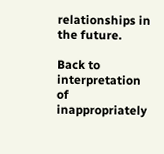relationships in the future.

Back to interpretation of inappropriately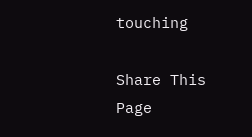touching

Share This Page